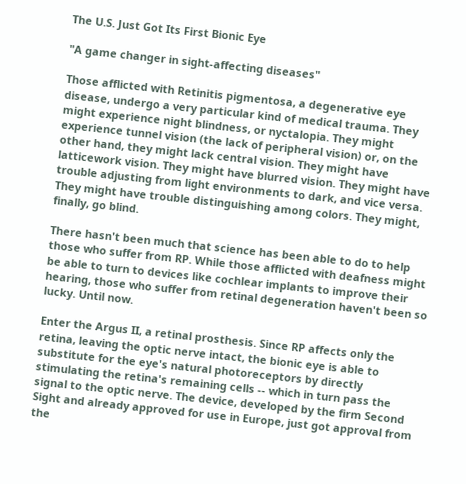The U.S. Just Got Its First Bionic Eye

"A game changer in sight-affecting diseases"

Those afflicted with Retinitis pigmentosa, a degenerative eye disease, undergo a very particular kind of medical trauma. They might experience night blindness, or nyctalopia. They might experience tunnel vision (the lack of peripheral vision) or, on the other hand, they might lack central vision. They might have latticework vision. They might have blurred vision. They might have trouble adjusting from light environments to dark, and vice versa. They might have trouble distinguishing among colors. They might, finally, go blind.

There hasn't been much that science has been able to do to help those who suffer from RP. While those afflicted with deafness might be able to turn to devices like cochlear implants to improve their hearing, those who suffer from retinal degeneration haven't been so lucky. Until now.

Enter the Argus II, a retinal prosthesis. Since RP affects only the retina, leaving the optic nerve intact, the bionic eye is able to substitute for the eye's natural photoreceptors by directly stimulating the retina's remaining cells -- which in turn pass the signal to the optic nerve. The device, developed by the firm Second Sight and already approved for use in Europe, just got approval from the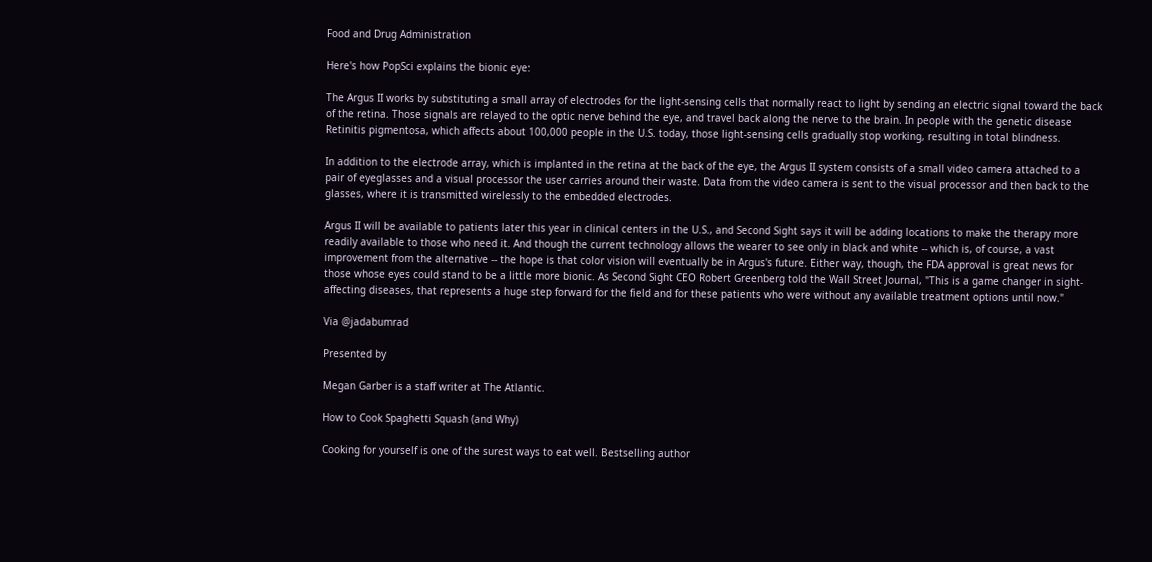Food and Drug Administration

Here's how PopSci explains the bionic eye:

The Argus II works by substituting a small array of electrodes for the light-sensing cells that normally react to light by sending an electric signal toward the back of the retina. Those signals are relayed to the optic nerve behind the eye, and travel back along the nerve to the brain. In people with the genetic disease Retinitis pigmentosa, which affects about 100,000 people in the U.S. today, those light-sensing cells gradually stop working, resulting in total blindness.

In addition to the electrode array, which is implanted in the retina at the back of the eye, the Argus II system consists of a small video camera attached to a pair of eyeglasses and a visual processor the user carries around their waste. Data from the video camera is sent to the visual processor and then back to the glasses, where it is transmitted wirelessly to the embedded electrodes.

Argus II will be available to patients later this year in clinical centers in the U.S., and Second Sight says it will be adding locations to make the therapy more readily available to those who need it. And though the current technology allows the wearer to see only in black and white -- which is, of course, a vast improvement from the alternative -- the hope is that color vision will eventually be in Argus's future. Either way, though, the FDA approval is great news for those whose eyes could stand to be a little more bionic. As Second Sight CEO Robert Greenberg told the Wall Street Journal, "This is a game changer in sight-affecting diseases, that represents a huge step forward for the field and for these patients who were without any available treatment options until now."

Via @jadabumrad

Presented by

Megan Garber is a staff writer at The Atlantic.

How to Cook Spaghetti Squash (and Why)

Cooking for yourself is one of the surest ways to eat well. Bestselling author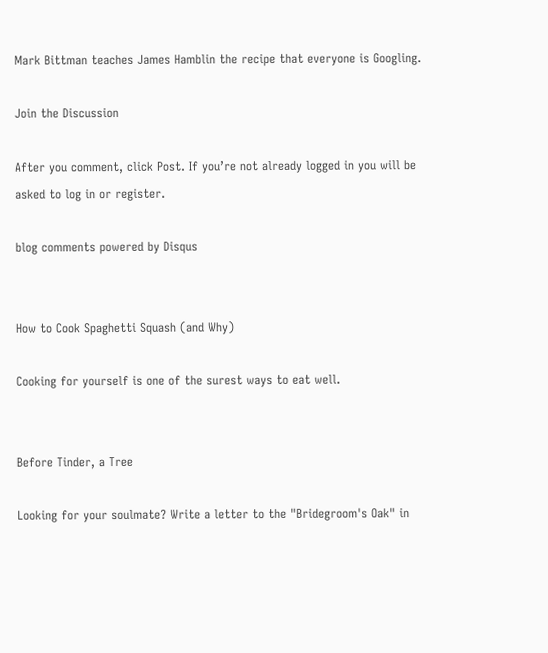Mark Bittman teaches James Hamblin the recipe that everyone is Googling.

Join the Discussion

After you comment, click Post. If you’re not already logged in you will be asked to log in or register.

blog comments powered by Disqus


How to Cook Spaghetti Squash (and Why)

Cooking for yourself is one of the surest ways to eat well.


Before Tinder, a Tree

Looking for your soulmate? Write a letter to the "Bridegroom's Oak" in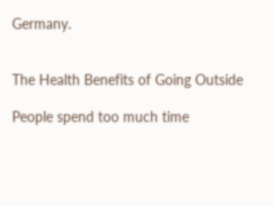Germany.


The Health Benefits of Going Outside

People spend too much time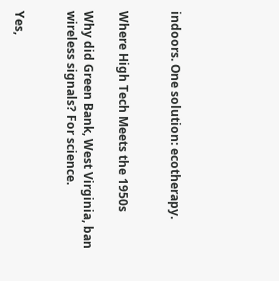indoors. One solution: ecotherapy.


Where High Tech Meets the 1950s

Why did Green Bank, West Virginia, ban wireless signals? For science.


Yes,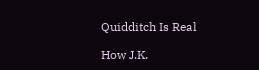Quidditch Is Real

How J.K.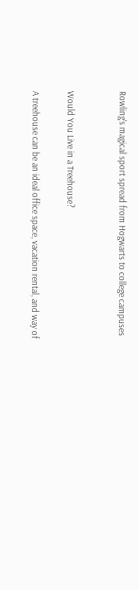Rowling's magical sport spread from Hogwarts to college campuses


Would You Live in a Treehouse?

A treehouse can be an ideal office space, vacation rental, and way of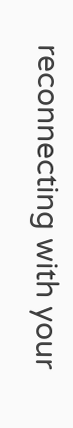reconnecting with your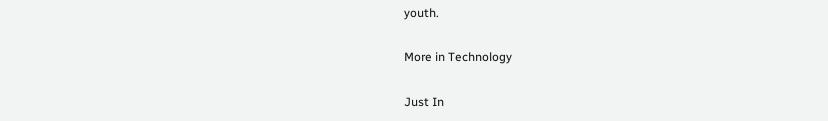youth.

More in Technology

Just In